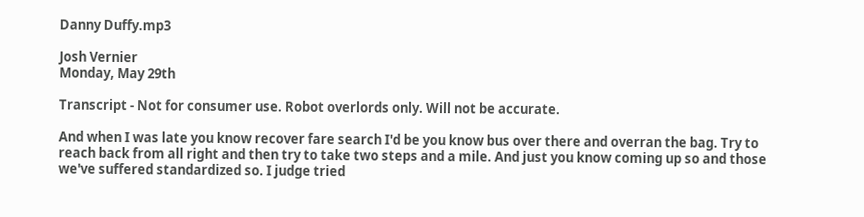Danny Duffy.mp3

Josh Vernier
Monday, May 29th

Transcript - Not for consumer use. Robot overlords only. Will not be accurate.

And when I was late you know recover fare search I'd be you know bus over there and overran the bag. Try to reach back from all right and then try to take two steps and a mile. And just you know coming up so and those we've suffered standardized so. I judge tried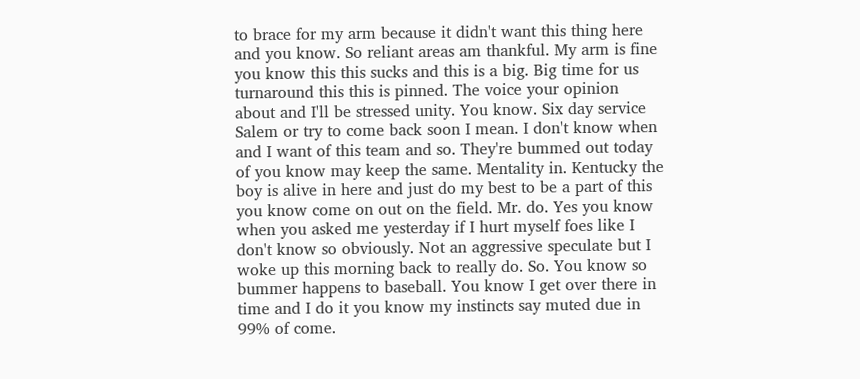to brace for my arm because it didn't want this thing here and you know. So reliant areas am thankful. My arm is fine you know this this sucks and this is a big. Big time for us turnaround this this is pinned. The voice your opinion about and I'll be stressed unity. You know. Six day service Salem or try to come back soon I mean. I don't know when and I want of this team and so. They're bummed out today of you know may keep the same. Mentality in. Kentucky the boy is alive in here and just do my best to be a part of this you know come on out on the field. Mr. do. Yes you know when you asked me yesterday if I hurt myself foes like I don't know so obviously. Not an aggressive speculate but I woke up this morning back to really do. So. You know so bummer happens to baseball. You know I get over there in time and I do it you know my instincts say muted due in 99% of come.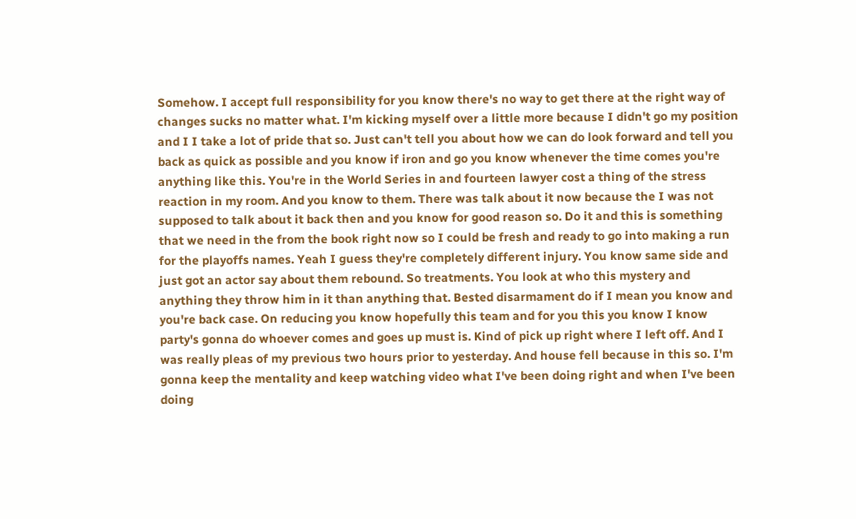Somehow. I accept full responsibility for you know there's no way to get there at the right way of changes sucks no matter what. I'm kicking myself over a little more because I didn't go my position and I I take a lot of pride that so. Just can't tell you about how we can do look forward and tell you back as quick as possible and you know if iron and go you know whenever the time comes you're anything like this. You're in the World Series in and fourteen lawyer cost a thing of the stress reaction in my room. And you know to them. There was talk about it now because the I was not supposed to talk about it back then and you know for good reason so. Do it and this is something that we need in the from the book right now so I could be fresh and ready to go into making a run for the playoffs names. Yeah I guess they're completely different injury. You know same side and just got an actor say about them rebound. So treatments. You look at who this mystery and anything they throw him in it than anything that. Bested disarmament do if I mean you know and you're back case. On reducing you know hopefully this team and for you this you know I know party's gonna do whoever comes and goes up must is. Kind of pick up right where I left off. And I was really pleas of my previous two hours prior to yesterday. And house fell because in this so. I'm gonna keep the mentality and keep watching video what I've been doing right and when I've been doing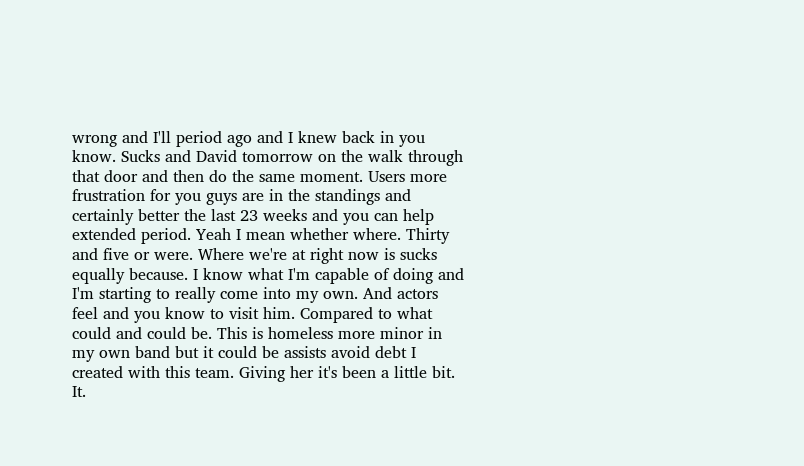wrong and I'll period ago and I knew back in you know. Sucks and David tomorrow on the walk through that door and then do the same moment. Users more frustration for you guys are in the standings and certainly better the last 23 weeks and you can help extended period. Yeah I mean whether where. Thirty and five or were. Where we're at right now is sucks equally because. I know what I'm capable of doing and I'm starting to really come into my own. And actors feel and you know to visit him. Compared to what could and could be. This is homeless more minor in my own band but it could be assists avoid debt I created with this team. Giving her it's been a little bit. It.